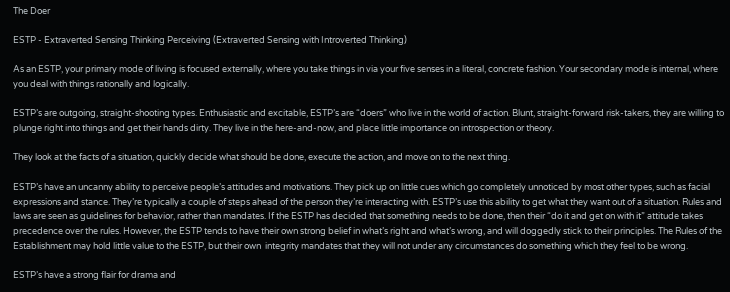The Doer

ESTP - Extraverted Sensing Thinking Perceiving (Extraverted Sensing with Introverted Thinking)

As an ESTP, your primary mode of living is focused externally, where you take things in via your five senses in a literal, concrete fashion. Your secondary mode is internal, where you deal with things rationally and logically.

ESTP’s are outgoing, straight-shooting types. Enthusiastic and excitable, ESTP’s are “doers” who live in the world of action. Blunt, straight-forward risk-takers, they are willing to plunge right into things and get their hands dirty. They live in the here-and-now, and place little importance on introspection or theory.

They look at the facts of a situation, quickly decide what should be done, execute the action, and move on to the next thing.

ESTP’s have an uncanny ability to perceive people’s attitudes and motivations. They pick up on little cues which go completely unnoticed by most other types, such as facial expressions and stance. They’re typically a couple of steps ahead of the person they’re interacting with. ESTP’s use this ability to get what they want out of a situation. Rules and laws are seen as guidelines for behavior, rather than mandates. If the ESTP has decided that something needs to be done, then their “do it and get on with it” attitude takes precedence over the rules. However, the ESTP tends to have their own strong belief in what’s right and what’s wrong, and will doggedly stick to their principles. The Rules of the Establishment may hold little value to the ESTP, but their own  integrity mandates that they will not under any circumstances do something which they feel to be wrong.

ESTP’s have a strong flair for drama and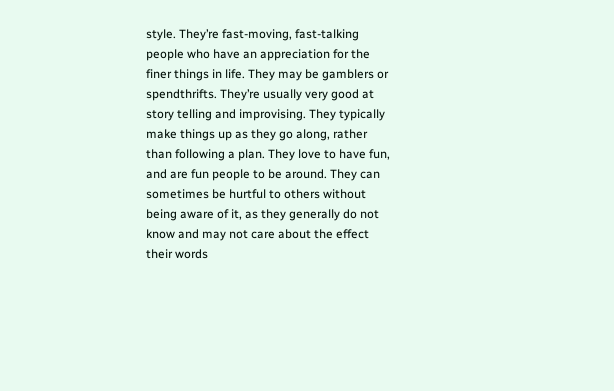style. They’re fast-moving, fast-talking people who have an appreciation for the finer things in life. They may be gamblers or spendthrifts. They’re usually very good at story telling and improvising. They typically make things up as they go along, rather than following a plan. They love to have fun, and are fun people to be around. They can sometimes be hurtful to others without being aware of it, as they generally do not know and may not care about the effect their words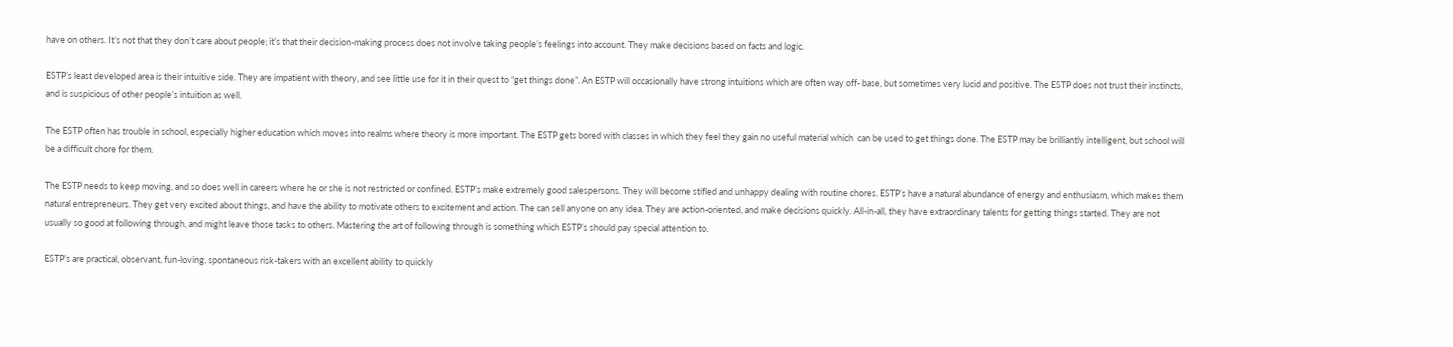have on others. It’s not that they don’t care about people; it’s that their decision-making process does not involve taking people’s feelings into account. They make decisions based on facts and logic.

ESTP’s least developed area is their intuitive side. They are impatient with theory, and see little use for it in their quest to “get things done”. An ESTP will occasionally have strong intuitions which are often way off- base, but sometimes very lucid and positive. The ESTP does not trust their instincts, and is suspicious of other people’s intuition as well.

The ESTP often has trouble in school, especially higher education which moves into realms where theory is more important. The ESTP gets bored with classes in which they feel they gain no useful material which  can be used to get things done. The ESTP may be brilliantly intelligent, but school will be a difficult chore for them.

The ESTP needs to keep moving, and so does well in careers where he or she is not restricted or confined. ESTP’s make extremely good salespersons. They will become stifled and unhappy dealing with routine chores. ESTP’s have a natural abundance of energy and enthusiasm, which makes them natural entrepreneurs. They get very excited about things, and have the ability to motivate others to excitement and action. The can sell anyone on any idea. They are action-oriented, and make decisions quickly. All-in-all, they have extraordinary talents for getting things started. They are not usually so good at following through, and might leave those tasks to others. Mastering the art of following through is something which ESTP’s should pay special attention to.

ESTP’s are practical, observant, fun-loving, spontaneous risk-takers with an excellent ability to quickly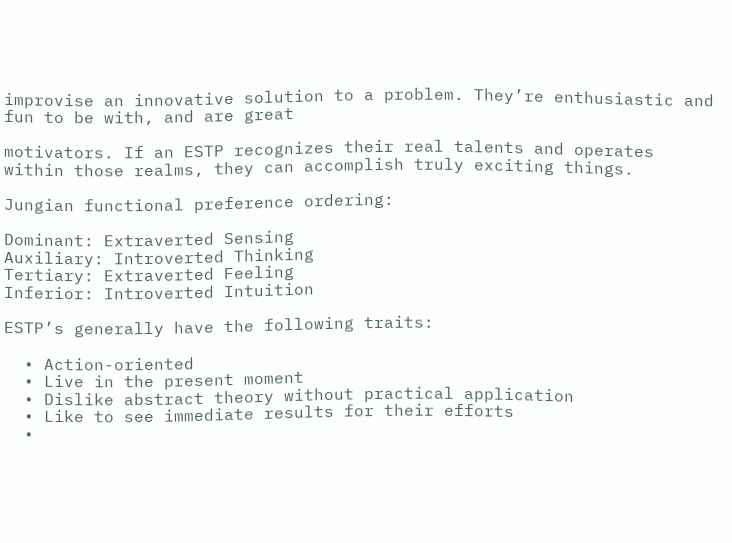improvise an innovative solution to a problem. They’re enthusiastic and fun to be with, and are great

motivators. If an ESTP recognizes their real talents and operates within those realms, they can accomplish truly exciting things.

Jungian functional preference ordering:

Dominant: Extraverted Sensing
Auxiliary: Introverted Thinking
Tertiary: Extraverted Feeling
Inferior: Introverted Intuition

ESTP’s generally have the following traits:

  • Action-oriented
  • Live in the present moment
  • Dislike abstract theory without practical application
  • Like to see immediate results for their efforts
  •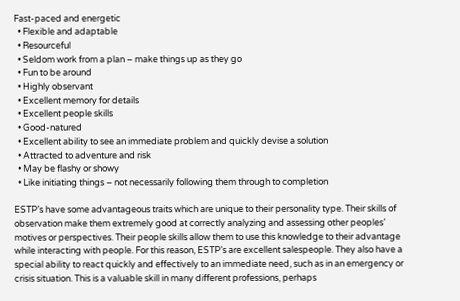Fast-paced and energetic
  • Flexible and adaptable
  • Resourceful
  • Seldom work from a plan – make things up as they go
  • Fun to be around
  • Highly observant
  • Excellent memory for details
  • Excellent people skills
  • Good-natured
  • Excellent ability to see an immediate problem and quickly devise a solution
  • Attracted to adventure and risk
  • May be flashy or showy
  • Like initiating things – not necessarily following them through to completion

ESTP’s have some advantageous traits which are unique to their personality type. Their skills of observation make them extremely good at correctly analyzing and assessing other peoples’ motives or perspectives. Their people skills allow them to use this knowledge to their advantage while interacting with people. For this reason, ESTP’s are excellent salespeople. They also have a special ability to react quickly and effectively to an immediate need, such as in an emergency or crisis situation. This is a valuable skill in many different professions, perhaps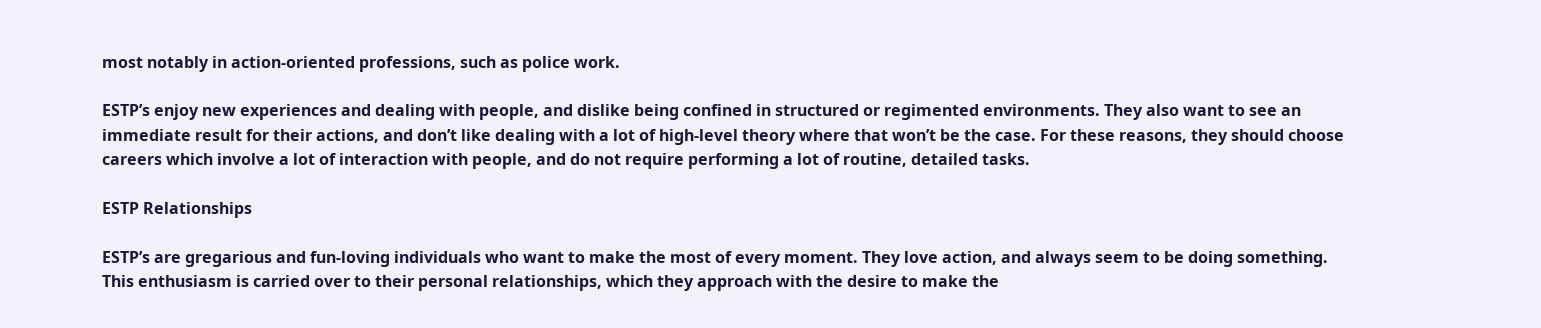most notably in action-oriented professions, such as police work.

ESTP’s enjoy new experiences and dealing with people, and dislike being confined in structured or regimented environments. They also want to see an immediate result for their actions, and don’t like dealing with a lot of high-level theory where that won’t be the case. For these reasons, they should choose careers which involve a lot of interaction with people, and do not require performing a lot of routine, detailed tasks.

ESTP Relationships

ESTP’s are gregarious and fun-loving individuals who want to make the most of every moment. They love action, and always seem to be doing something. This enthusiasm is carried over to their personal relationships, which they approach with the desire to make the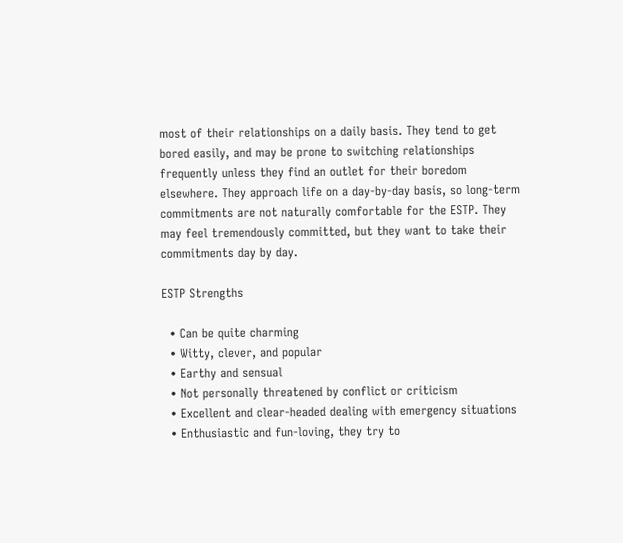most of their relationships on a daily basis. They tend to get bored easily, and may be prone to switching relationships frequently unless they find an outlet for their boredom elsewhere. They approach life on a day-by-day basis, so long-term commitments are not naturally comfortable for the ESTP. They may feel tremendously committed, but they want to take their commitments day by day.

ESTP Strengths

  • Can be quite charming
  • Witty, clever, and popular
  • Earthy and sensual
  • Not personally threatened by conflict or criticism
  • Excellent and clear-headed dealing with emergency situations
  • Enthusiastic and fun-loving, they try to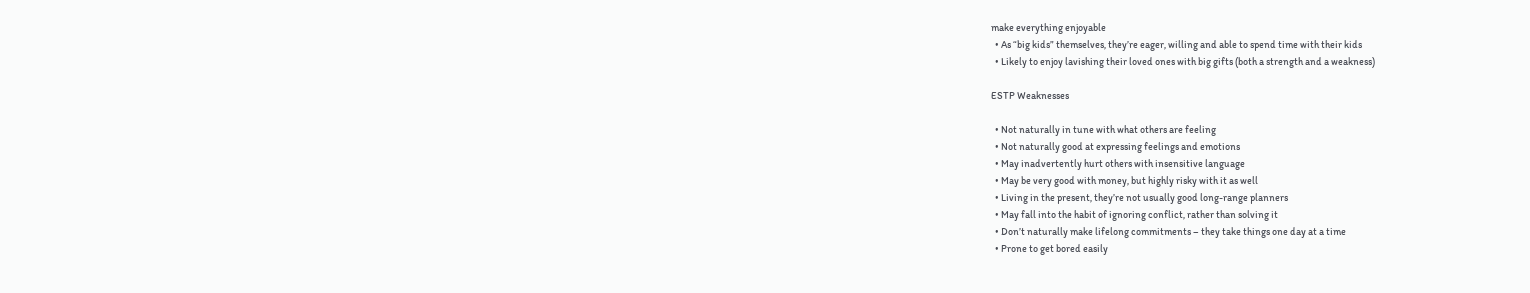make everything enjoyable
  • As “big kids” themselves, they’re eager, willing and able to spend time with their kids
  • Likely to enjoy lavishing their loved ones with big gifts (both a strength and a weakness)

ESTP Weaknesses

  • Not naturally in tune with what others are feeling
  • Not naturally good at expressing feelings and emotions
  • May inadvertently hurt others with insensitive language
  • May be very good with money, but highly risky with it as well
  • Living in the present, they’re not usually good long-range planners
  • May fall into the habit of ignoring conflict, rather than solving it
  • Don’t naturally make lifelong commitments – they take things one day at a time
  • Prone to get bored easily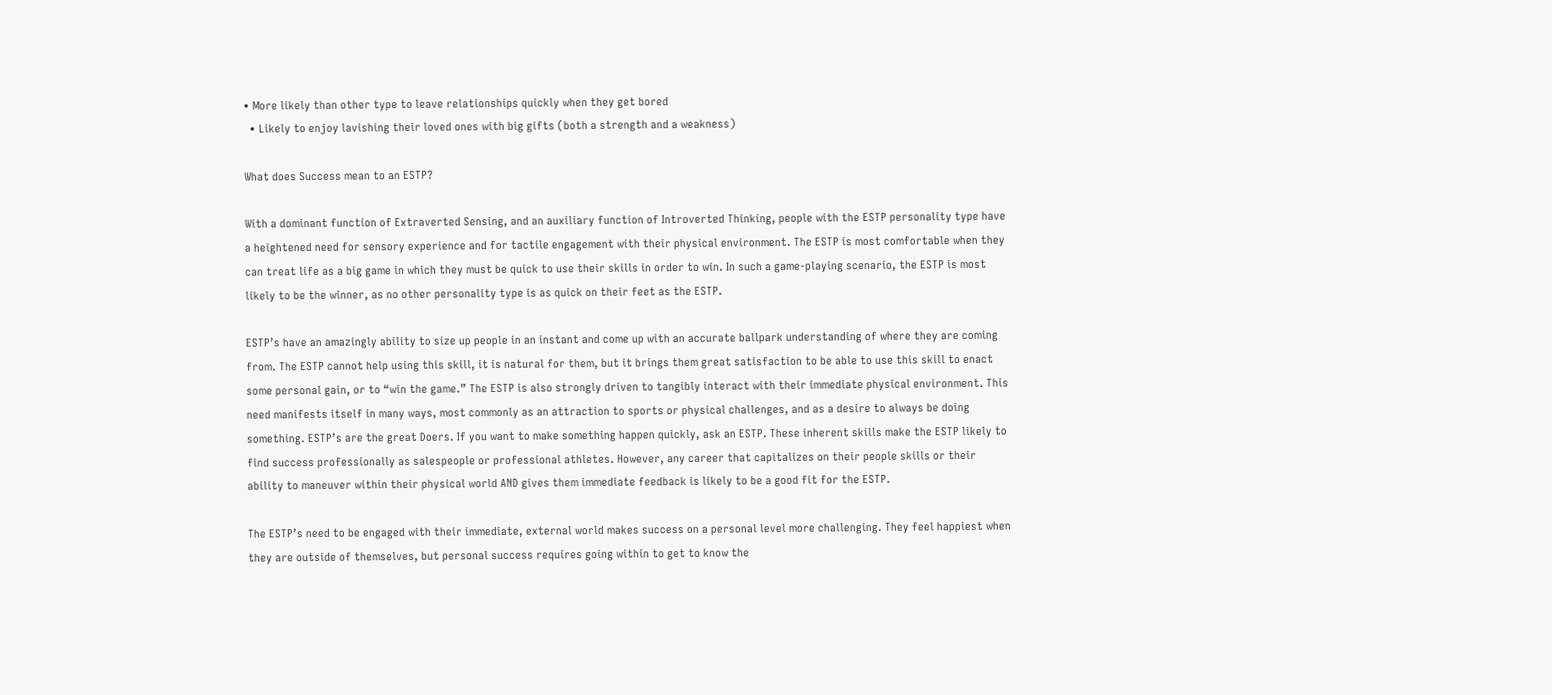• More likely than other type to leave relationships quickly when they get bored
  • Likely to enjoy lavishing their loved ones with big gifts (both a strength and a weakness)

What does Success mean to an ESTP?

With a dominant function of Extraverted Sensing, and an auxiliary function of Introverted Thinking, people with the ESTP personality type have a heightened need for sensory experience and for tactile engagement with their physical environment. The ESTP is most comfortable when they can treat life as a big game in which they must be quick to use their skills in order to win. In such a game-playing scenario, the ESTP is most likely to be the winner, as no other personality type is as quick on their feet as the ESTP.

ESTP’s have an amazingly ability to size up people in an instant and come up with an accurate ballpark understanding of where they are coming from. The ESTP cannot help using this skill, it is natural for them, but it brings them great satisfaction to be able to use this skill to enact some personal gain, or to “win the game.” The ESTP is also strongly driven to tangibly interact with their immediate physical environment. This need manifests itself in many ways, most commonly as an attraction to sports or physical challenges, and as a desire to always be doing something. ESTP’s are the great Doers. If you want to make something happen quickly, ask an ESTP. These inherent skills make the ESTP likely to find success professionally as salespeople or professional athletes. However, any career that capitalizes on their people skills or their ability to maneuver within their physical world AND gives them immediate feedback is likely to be a good fit for the ESTP.

The ESTP’s need to be engaged with their immediate, external world makes success on a personal level more challenging. They feel happiest when they are outside of themselves, but personal success requires going within to get to know the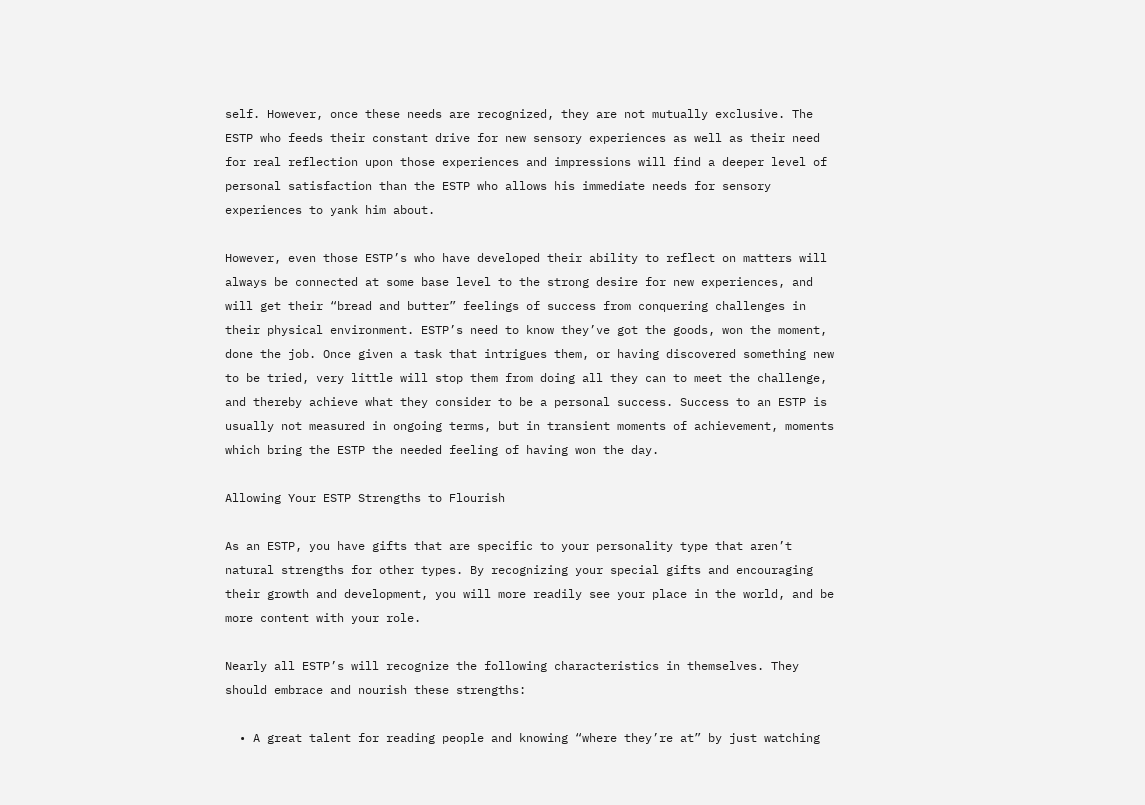self. However, once these needs are recognized, they are not mutually exclusive. The ESTP who feeds their constant drive for new sensory experiences as well as their need for real reflection upon those experiences and impressions will find a deeper level of personal satisfaction than the ESTP who allows his immediate needs for sensory experiences to yank him about.

However, even those ESTP’s who have developed their ability to reflect on matters will always be connected at some base level to the strong desire for new experiences, and will get their “bread and butter” feelings of success from conquering challenges in their physical environment. ESTP’s need to know they’ve got the goods, won the moment, done the job. Once given a task that intrigues them, or having discovered something new to be tried, very little will stop them from doing all they can to meet the challenge, and thereby achieve what they consider to be a personal success. Success to an ESTP is usually not measured in ongoing terms, but in transient moments of achievement, moments which bring the ESTP the needed feeling of having won the day.

Allowing Your ESTP Strengths to Flourish

As an ESTP, you have gifts that are specific to your personality type that aren’t natural strengths for other types. By recognizing your special gifts and encouraging their growth and development, you will more readily see your place in the world, and be more content with your role.

Nearly all ESTP’s will recognize the following characteristics in themselves. They should embrace and nourish these strengths:

  • A great talent for reading people and knowing “where they’re at” by just watching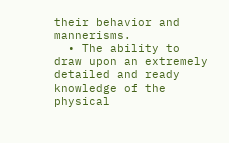their behavior and mannerisms.
  • The ability to draw upon an extremely detailed and ready knowledge of the physical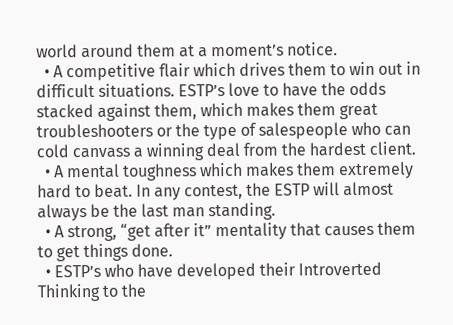world around them at a moment’s notice.
  • A competitive flair which drives them to win out in difficult situations. ESTP’s love to have the odds stacked against them, which makes them great troubleshooters or the type of salespeople who can cold canvass a winning deal from the hardest client.
  • A mental toughness which makes them extremely hard to beat. In any contest, the ESTP will almost always be the last man standing.
  • A strong, “get after it” mentality that causes them to get things done.
  • ESTP’s who have developed their Introverted Thinking to the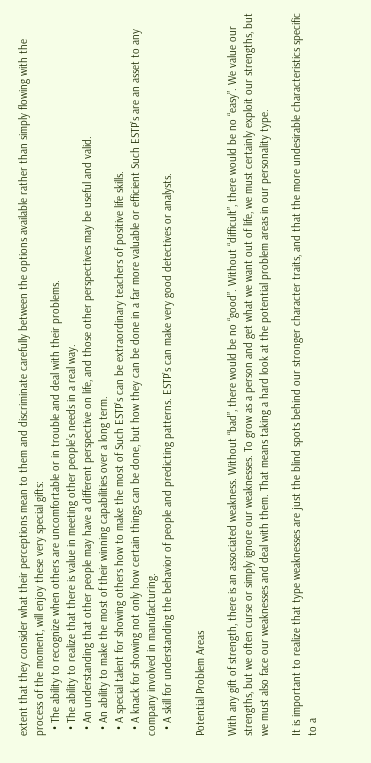extent that they consider what their perceptions mean to them and discriminate carefully between the options available rather than simply flowing with the process of the moment, will enjoy these very special gifts:
  • The ability to recognize when others are uncomfortable or in trouble and deal with their problems.
  • The ability to realize that there is value in meeting other people’s needs in a real way.
  • An understanding that other people may have a different perspective on life, and those other perspectives may be useful and valid.
  • An ability to make the most of their winning capabilities over a long term.
  • A special talent for showing others how to make the most of Such ESTP’s can be extraordinary teachers of positive life skills.
  • A knack for showing not only how certain things can be done, but how they can be done in a far more valuable or efficient Such ESTP’s are an asset to any company involved in manufacturing.
  • A skill for understanding the behavior of people and predicting patterns. ESTP’s can make very good detectives or analysts.

Potential Problem Areas

With any gift of strength, there is an associated weakness. Without “bad”, there would be no “good”. Without “difficult”, there would be no “easy”. We value our strengths, but we often curse or simply ignore our weaknesses. To grow as a person and get what we want out of life, we must certainly exploit our strengths, but we must also face our weaknesses and deal with them. That means taking a hard look at the potential problem areas in our personality type.

It is important to realize that type weaknesses are just the blind spots behind our stronger character traits, and that the more undesirable characteristics specific to a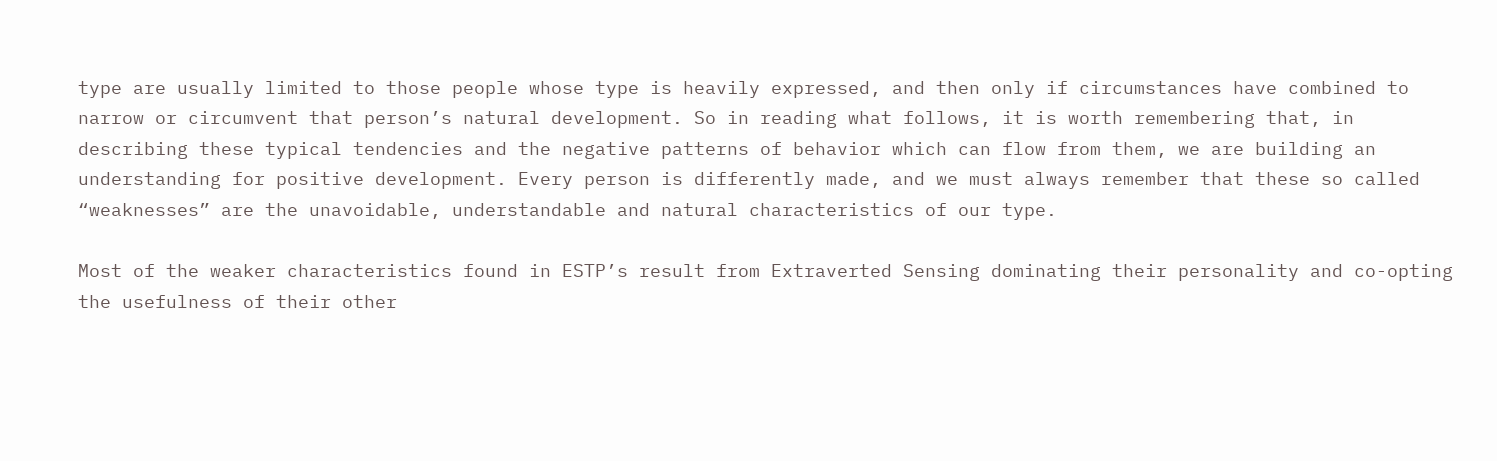type are usually limited to those people whose type is heavily expressed, and then only if circumstances have combined to narrow or circumvent that person’s natural development. So in reading what follows, it is worth remembering that, in describing these typical tendencies and the negative patterns of behavior which can flow from them, we are building an understanding for positive development. Every person is differently made, and we must always remember that these so called “weaknesses” are the unavoidable, understandable and natural characteristics of our type.

Most of the weaker characteristics found in ESTP’s result from Extraverted Sensing dominating their personality and co-opting the usefulness of their other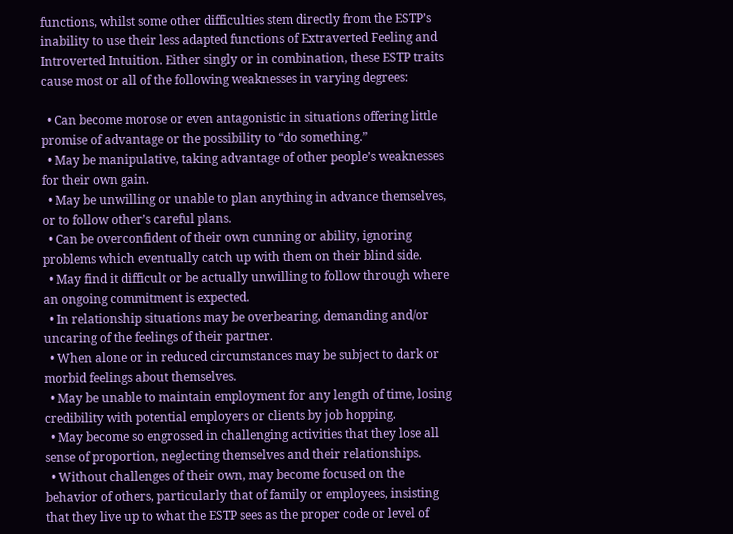functions, whilst some other difficulties stem directly from the ESTP’s inability to use their less adapted functions of Extraverted Feeling and Introverted Intuition. Either singly or in combination, these ESTP traits cause most or all of the following weaknesses in varying degrees:

  • Can become morose or even antagonistic in situations offering little promise of advantage or the possibility to “do something.”
  • May be manipulative, taking advantage of other people’s weaknesses for their own gain.
  • May be unwilling or unable to plan anything in advance themselves, or to follow other’s careful plans.
  • Can be overconfident of their own cunning or ability, ignoring problems which eventually catch up with them on their blind side.
  • May find it difficult or be actually unwilling to follow through where an ongoing commitment is expected.
  • In relationship situations may be overbearing, demanding and/or uncaring of the feelings of their partner.
  • When alone or in reduced circumstances may be subject to dark or morbid feelings about themselves.
  • May be unable to maintain employment for any length of time, losing credibility with potential employers or clients by job hopping.
  • May become so engrossed in challenging activities that they lose all sense of proportion, neglecting themselves and their relationships.
  • Without challenges of their own, may become focused on the behavior of others, particularly that of family or employees, insisting that they live up to what the ESTP sees as the proper code or level of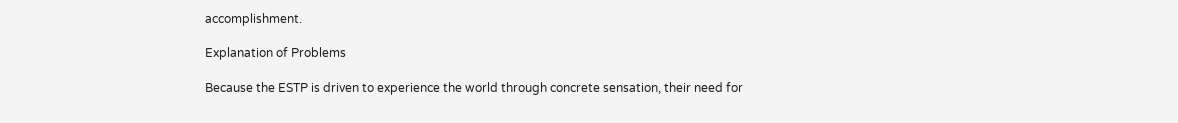accomplishment.

Explanation of Problems

Because the ESTP is driven to experience the world through concrete sensation, their need for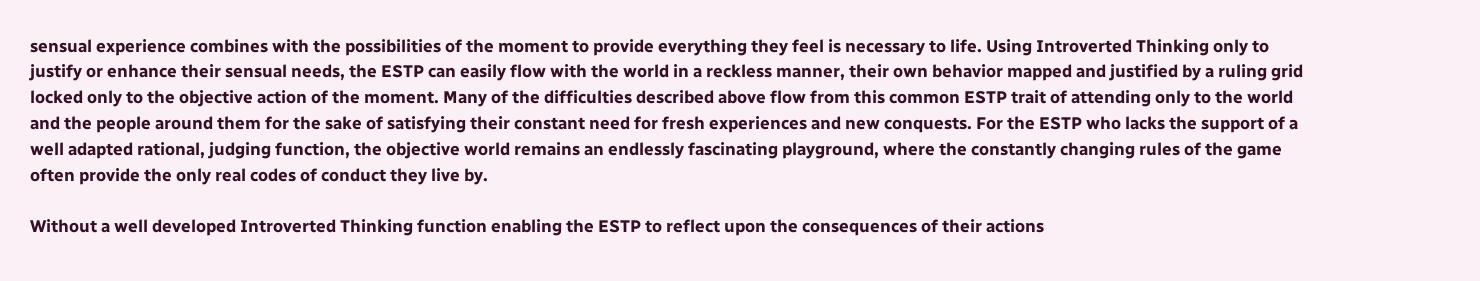sensual experience combines with the possibilities of the moment to provide everything they feel is necessary to life. Using Introverted Thinking only to justify or enhance their sensual needs, the ESTP can easily flow with the world in a reckless manner, their own behavior mapped and justified by a ruling grid locked only to the objective action of the moment. Many of the difficulties described above flow from this common ESTP trait of attending only to the world and the people around them for the sake of satisfying their constant need for fresh experiences and new conquests. For the ESTP who lacks the support of a well adapted rational, judging function, the objective world remains an endlessly fascinating playground, where the constantly changing rules of the game often provide the only real codes of conduct they live by.

Without a well developed Introverted Thinking function enabling the ESTP to reflect upon the consequences of their actions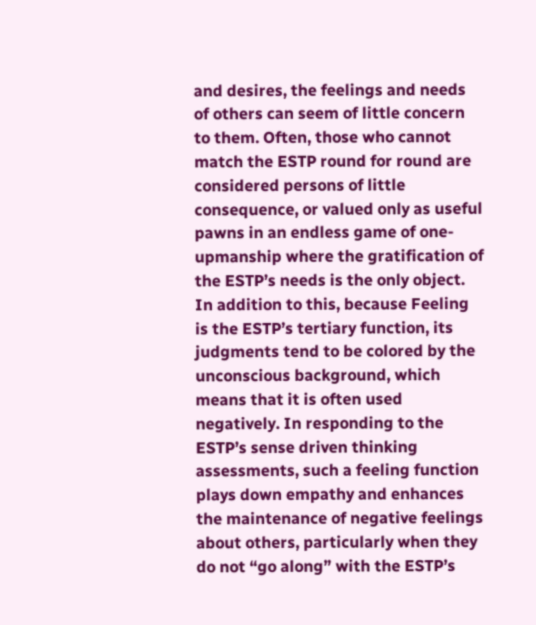and desires, the feelings and needs of others can seem of little concern to them. Often, those who cannot match the ESTP round for round are considered persons of little consequence, or valued only as useful pawns in an endless game of one-upmanship where the gratification of the ESTP’s needs is the only object. In addition to this, because Feeling is the ESTP’s tertiary function, its judgments tend to be colored by the unconscious background, which means that it is often used negatively. In responding to the ESTP’s sense driven thinking assessments, such a feeling function plays down empathy and enhances the maintenance of negative feelings about others, particularly when they do not “go along” with the ESTP’s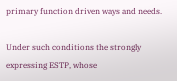primary function driven ways and needs.

Under such conditions the strongly expressing ESTP, whose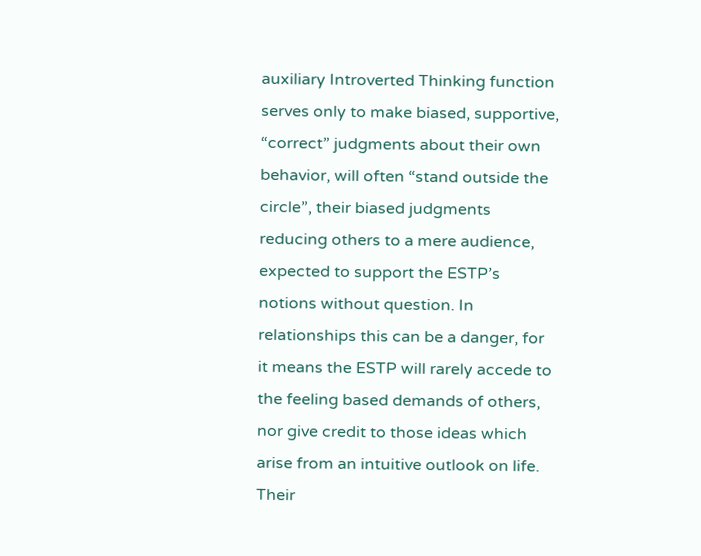auxiliary Introverted Thinking function serves only to make biased, supportive, “correct” judgments about their own behavior, will often “stand outside the circle”, their biased judgments reducing others to a mere audience, expected to support the ESTP’s notions without question. In relationships this can be a danger, for it means the ESTP will rarely accede to the feeling based demands of others, nor give credit to those ideas which arise from an intuitive outlook on life. Their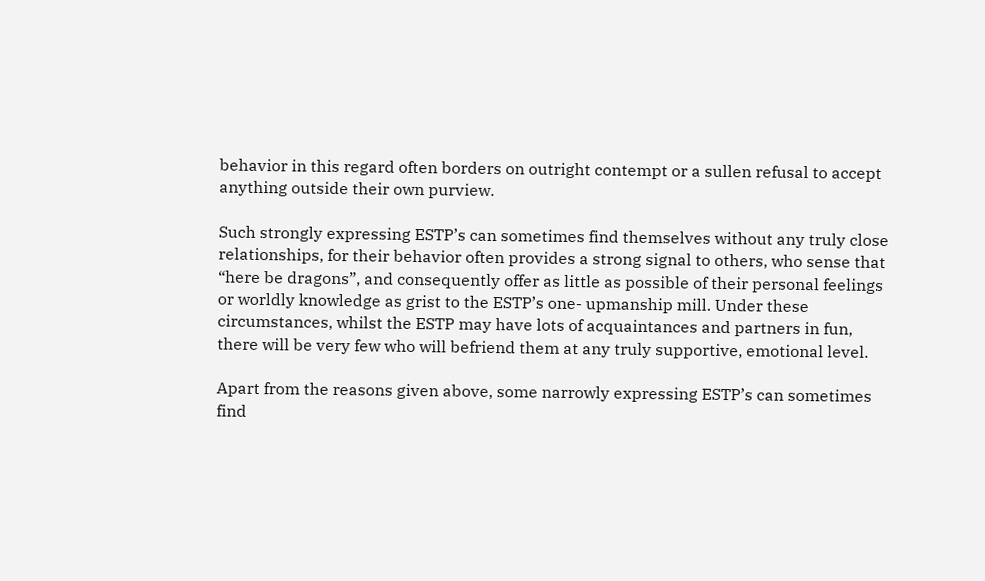behavior in this regard often borders on outright contempt or a sullen refusal to accept anything outside their own purview.

Such strongly expressing ESTP’s can sometimes find themselves without any truly close relationships, for their behavior often provides a strong signal to others, who sense that “here be dragons”, and consequently offer as little as possible of their personal feelings or worldly knowledge as grist to the ESTP’s one- upmanship mill. Under these circumstances, whilst the ESTP may have lots of acquaintances and partners in fun, there will be very few who will befriend them at any truly supportive, emotional level.

Apart from the reasons given above, some narrowly expressing ESTP’s can sometimes find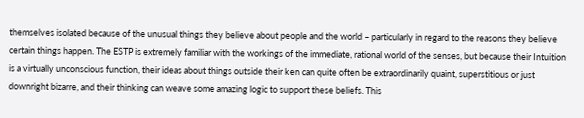themselves isolated because of the unusual things they believe about people and the world – particularly in regard to the reasons they believe certain things happen. The ESTP is extremely familiar with the workings of the immediate, rational world of the senses, but because their Intuition is a virtually unconscious function, their ideas about things outside their ken can quite often be extraordinarily quaint, superstitious or just downright bizarre, and their thinking can weave some amazing logic to support these beliefs. This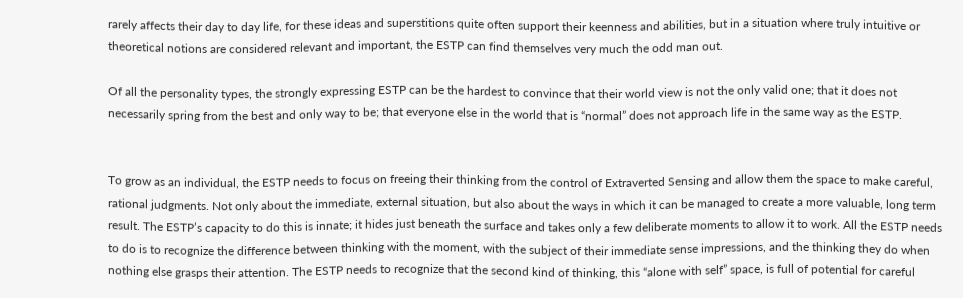rarely affects their day to day life, for these ideas and superstitions quite often support their keenness and abilities, but in a situation where truly intuitive or theoretical notions are considered relevant and important, the ESTP can find themselves very much the odd man out.

Of all the personality types, the strongly expressing ESTP can be the hardest to convince that their world view is not the only valid one; that it does not necessarily spring from the best and only way to be; that everyone else in the world that is “normal” does not approach life in the same way as the ESTP.


To grow as an individual, the ESTP needs to focus on freeing their thinking from the control of Extraverted Sensing and allow them the space to make careful, rational judgments. Not only about the immediate, external situation, but also about the ways in which it can be managed to create a more valuable, long term result. The ESTP’s capacity to do this is innate; it hides just beneath the surface and takes only a few deliberate moments to allow it to work. All the ESTP needs to do is to recognize the difference between thinking with the moment, with the subject of their immediate sense impressions, and the thinking they do when nothing else grasps their attention. The ESTP needs to recognize that the second kind of thinking, this “alone with self” space, is full of potential for careful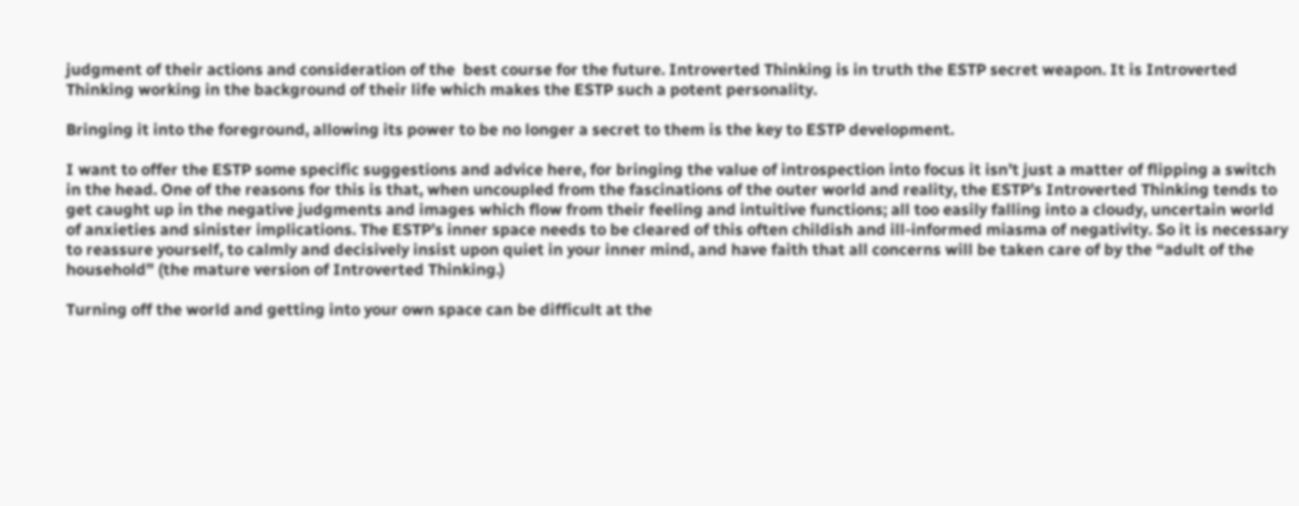judgment of their actions and consideration of the  best course for the future. Introverted Thinking is in truth the ESTP secret weapon. It is Introverted Thinking working in the background of their life which makes the ESTP such a potent personality.

Bringing it into the foreground, allowing its power to be no longer a secret to them is the key to ESTP development.

I want to offer the ESTP some specific suggestions and advice here, for bringing the value of introspection into focus it isn’t just a matter of flipping a switch in the head. One of the reasons for this is that, when uncoupled from the fascinations of the outer world and reality, the ESTP’s Introverted Thinking tends to get caught up in the negative judgments and images which flow from their feeling and intuitive functions; all too easily falling into a cloudy, uncertain world of anxieties and sinister implications. The ESTP’s inner space needs to be cleared of this often childish and ill-informed miasma of negativity. So it is necessary to reassure yourself, to calmly and decisively insist upon quiet in your inner mind, and have faith that all concerns will be taken care of by the “adult of the household” (the mature version of Introverted Thinking.)

Turning off the world and getting into your own space can be difficult at the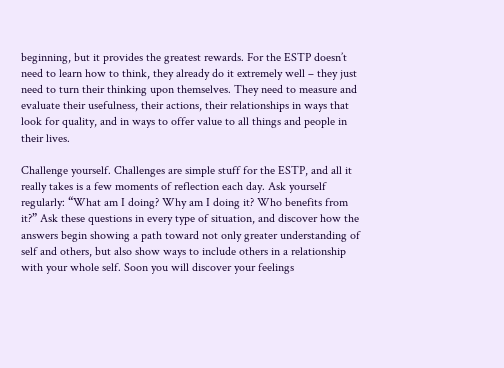beginning, but it provides the greatest rewards. For the ESTP doesn’t need to learn how to think, they already do it extremely well – they just need to turn their thinking upon themselves. They need to measure and evaluate their usefulness, their actions, their relationships in ways that look for quality, and in ways to offer value to all things and people in their lives.

Challenge yourself. Challenges are simple stuff for the ESTP, and all it really takes is a few moments of reflection each day. Ask yourself regularly: “What am I doing? Why am I doing it? Who benefits from it?” Ask these questions in every type of situation, and discover how the answers begin showing a path toward not only greater understanding of self and others, but also show ways to include others in a relationship with your whole self. Soon you will discover your feelings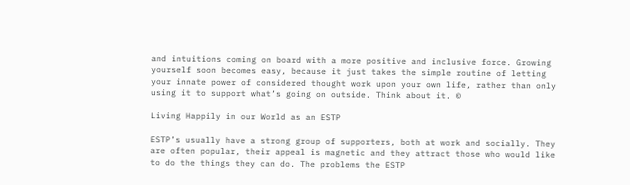and intuitions coming on board with a more positive and inclusive force. Growing yourself soon becomes easy, because it just takes the simple routine of letting your innate power of considered thought work upon your own life, rather than only using it to support what’s going on outside. Think about it. ©

Living Happily in our World as an ESTP

ESTP’s usually have a strong group of supporters, both at work and socially. They are often popular, their appeal is magnetic and they attract those who would like to do the things they can do. The problems the ESTP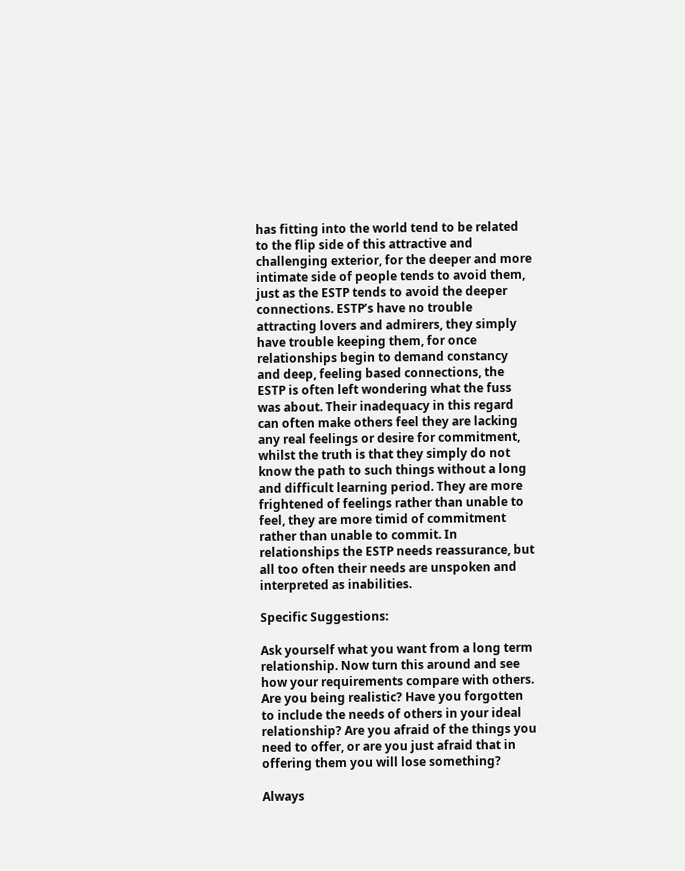has fitting into the world tend to be related to the flip side of this attractive and challenging exterior, for the deeper and more intimate side of people tends to avoid them, just as the ESTP tends to avoid the deeper connections. ESTP’s have no trouble attracting lovers and admirers, they simply have trouble keeping them, for once relationships begin to demand constancy and deep, feeling based connections, the ESTP is often left wondering what the fuss was about. Their inadequacy in this regard can often make others feel they are lacking any real feelings or desire for commitment, whilst the truth is that they simply do not know the path to such things without a long and difficult learning period. They are more frightened of feelings rather than unable to feel, they are more timid of commitment rather than unable to commit. In relationships the ESTP needs reassurance, but all too often their needs are unspoken and interpreted as inabilities.

Specific Suggestions:

Ask yourself what you want from a long term relationship. Now turn this around and see how your requirements compare with others. Are you being realistic? Have you forgotten to include the needs of others in your ideal relationship? Are you afraid of the things you need to offer, or are you just afraid that in offering them you will lose something?

Always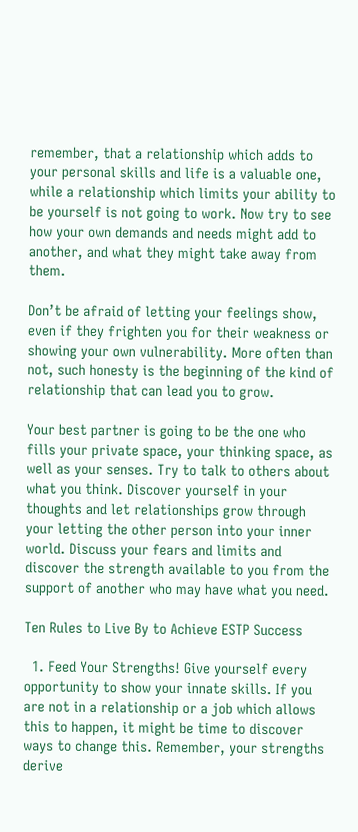remember, that a relationship which adds to your personal skills and life is a valuable one, while a relationship which limits your ability to be yourself is not going to work. Now try to see how your own demands and needs might add to another, and what they might take away from them.

Don’t be afraid of letting your feelings show, even if they frighten you for their weakness or showing your own vulnerability. More often than not, such honesty is the beginning of the kind of relationship that can lead you to grow.

Your best partner is going to be the one who fills your private space, your thinking space, as well as your senses. Try to talk to others about what you think. Discover yourself in your thoughts and let relationships grow through your letting the other person into your inner world. Discuss your fears and limits and discover the strength available to you from the support of another who may have what you need.

Ten Rules to Live By to Achieve ESTP Success

  1. Feed Your Strengths! Give yourself every opportunity to show your innate skills. If you are not in a relationship or a job which allows this to happen, it might be time to discover ways to change this. Remember, your strengths derive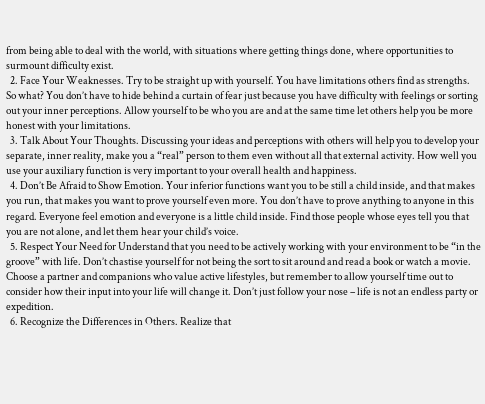from being able to deal with the world, with situations where getting things done, where opportunities to surmount difficulty exist.
  2. Face Your Weaknesses. Try to be straight up with yourself. You have limitations others find as strengths. So what? You don’t have to hide behind a curtain of fear just because you have difficulty with feelings or sorting out your inner perceptions. Allow yourself to be who you are and at the same time let others help you be more honest with your limitations.
  3. Talk About Your Thoughts. Discussing your ideas and perceptions with others will help you to develop your separate, inner reality, make you a “real” person to them even without all that external activity. How well you use your auxiliary function is very important to your overall health and happiness.
  4. Don’t Be Afraid to Show Emotion. Your inferior functions want you to be still a child inside, and that makes you run, that makes you want to prove yourself even more. You don’t have to prove anything to anyone in this regard. Everyone feel emotion and everyone is a little child inside. Find those people whose eyes tell you that you are not alone, and let them hear your child’s voice.
  5. Respect Your Need for Understand that you need to be actively working with your environment to be “in the groove” with life. Don’t chastise yourself for not being the sort to sit around and read a book or watch a movie. Choose a partner and companions who value active lifestyles, but remember to allow yourself time out to consider how their input into your life will change it. Don’t just follow your nose – life is not an endless party or expedition.
  6. Recognize the Differences in Others. Realize that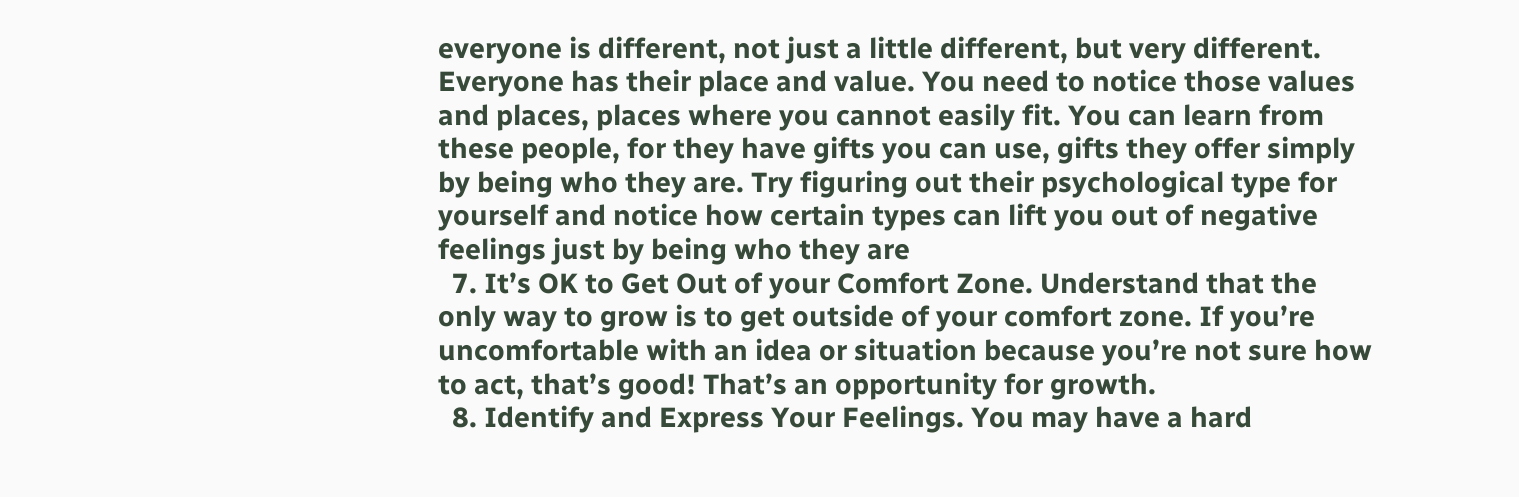everyone is different, not just a little different, but very different. Everyone has their place and value. You need to notice those values and places, places where you cannot easily fit. You can learn from these people, for they have gifts you can use, gifts they offer simply by being who they are. Try figuring out their psychological type for yourself and notice how certain types can lift you out of negative feelings just by being who they are
  7. It’s OK to Get Out of your Comfort Zone. Understand that the only way to grow is to get outside of your comfort zone. If you’re uncomfortable with an idea or situation because you’re not sure how to act, that’s good! That’s an opportunity for growth.
  8. Identify and Express Your Feelings. You may have a hard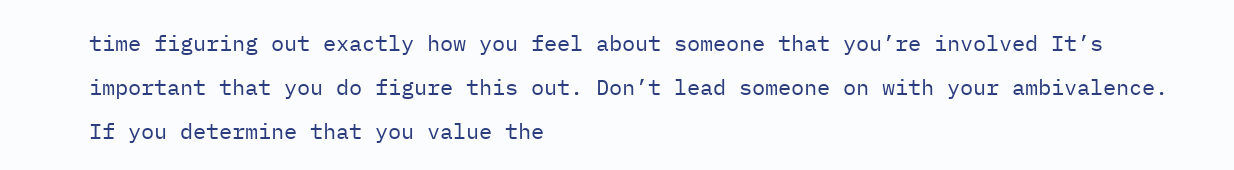time figuring out exactly how you feel about someone that you’re involved It’s important that you do figure this out. Don’t lead someone on with your ambivalence. If you determine that you value the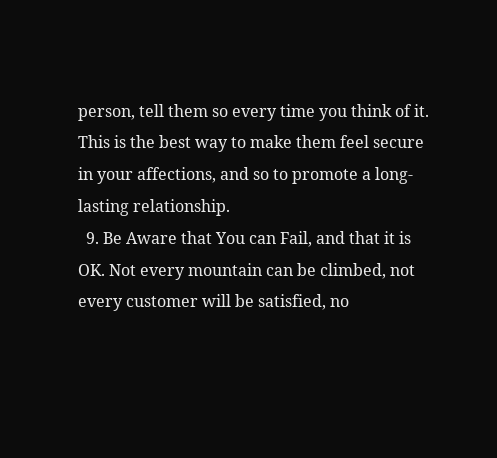person, tell them so every time you think of it. This is the best way to make them feel secure in your affections, and so to promote a long-lasting relationship.
  9. Be Aware that You can Fail, and that it is OK. Not every mountain can be climbed, not every customer will be satisfied, no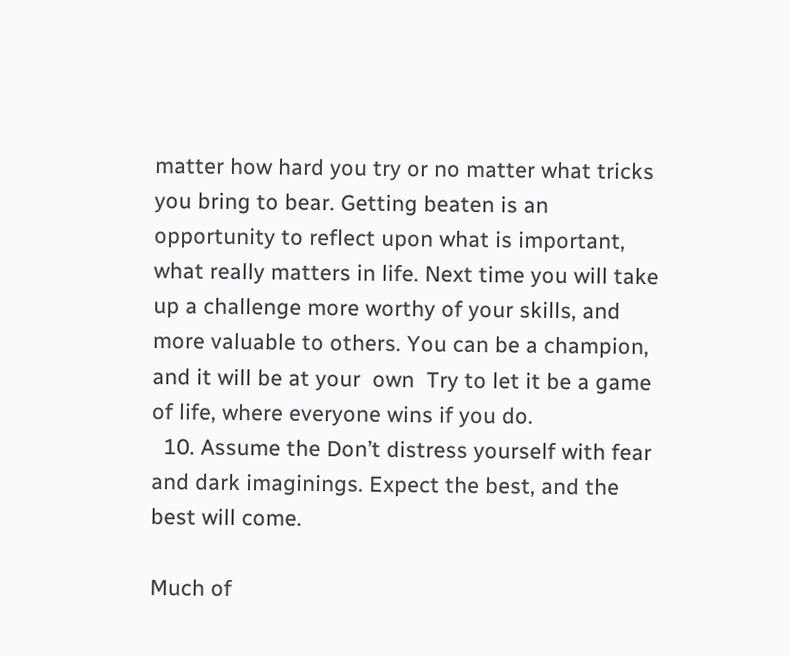matter how hard you try or no matter what tricks you bring to bear. Getting beaten is an opportunity to reflect upon what is important, what really matters in life. Next time you will take up a challenge more worthy of your skills, and more valuable to others. You can be a champion, and it will be at your  own  Try to let it be a game of life, where everyone wins if you do.
  10. Assume the Don’t distress yourself with fear and dark imaginings. Expect the best, and the best will come.

Much of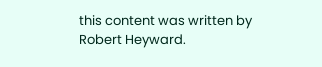this content was written by Robert Heyward.